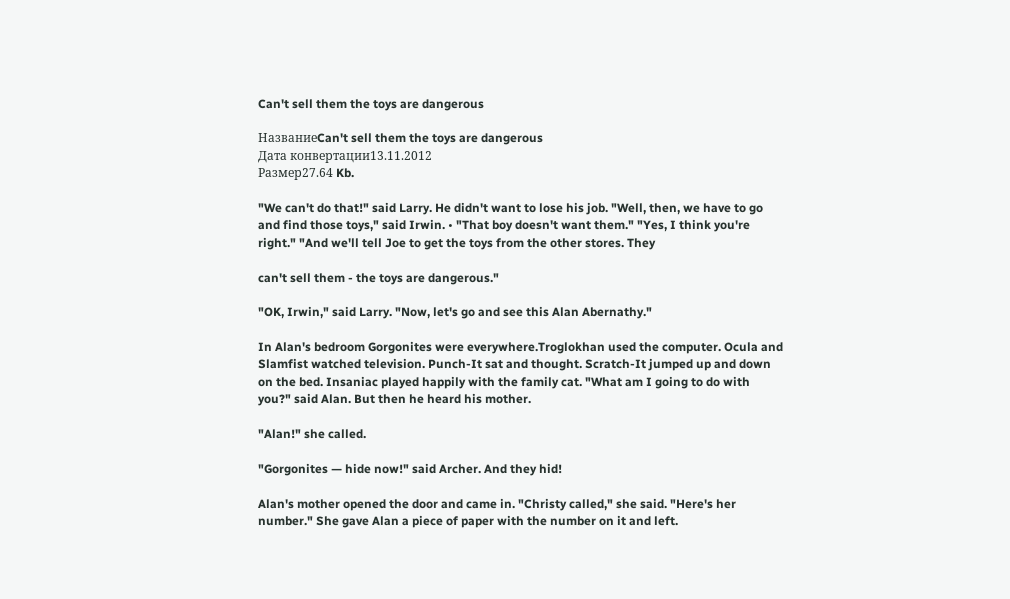Can't sell them the toys are dangerous

НазваниеCan't sell them the toys are dangerous
Дата конвертации13.11.2012
Размер27.64 Kb.

"We can't do that!" said Larry. He didn't want to lose his job. "Well, then, we have to go and find those toys," said Irwin. • "That boy doesn't want them." "Yes, I think you're right." "And we'll tell Joe to get the toys from the other stores. They

can't sell them - the toys are dangerous."

"OK, Irwin," said Larry. "Now, let's go and see this Alan Abernathy."

In Alan's bedroom Gorgonites were everywhere.Troglokhan used the computer. Ocula and Slamfist watched television. Punch-It sat and thought. Scratch-It jumped up and down on the bed. Insaniac played happily with the family cat. "What am I going to do with you?" said Alan. But then he heard his mother.

"Alan!" she called.

"Gorgonites — hide now!" said Archer. And they hid!

Alan's mother opened the door and came in. "Christy called," she said. "Here's her number." She gave Alan a piece of paper with the number on it and left.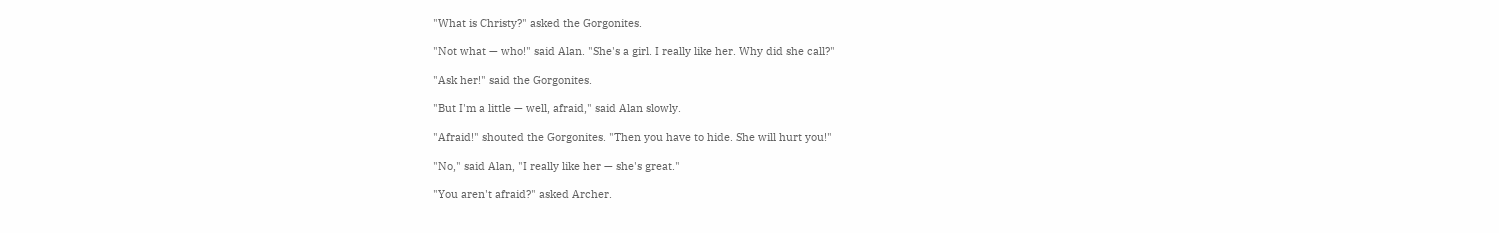"What is Christy?" asked the Gorgonites.

"Not what — who!" said Alan. "She's a girl. I really like her. Why did she call?"

"Ask her!" said the Gorgonites.

"But I'm a little — well, afraid," said Alan slowly.

"Afraid!" shouted the Gorgonites. "Then you have to hide. She will hurt you!"

"No," said Alan, "I really like her — she's great."

"You aren't afraid?" asked Archer.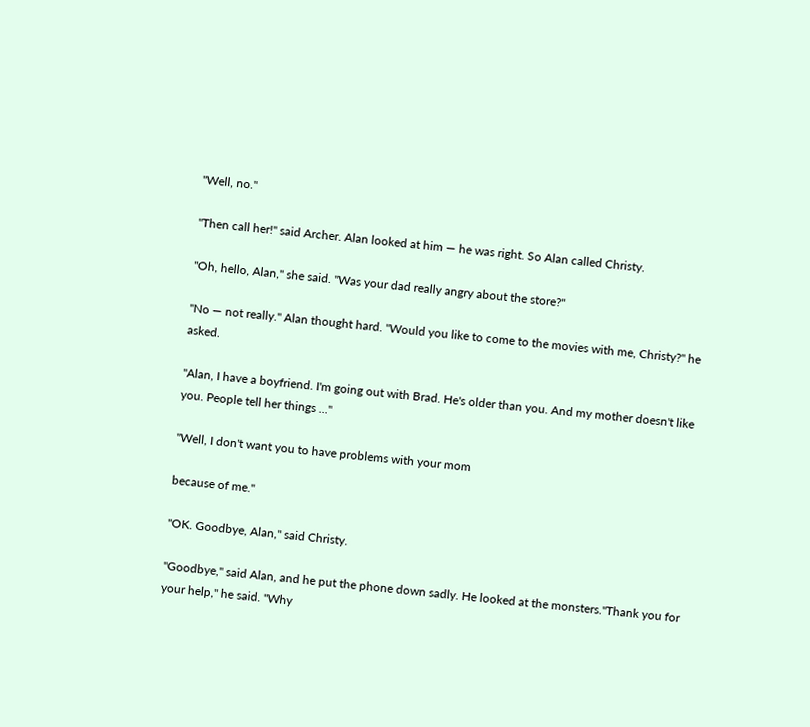"Well, no."

"Then call her!" said Archer. Alan looked at him — he was right. So Alan called Christy.

"Oh, hello, Alan," she said. "Was your dad really angry about the store?"

"No — not really." Alan thought hard. "Would you like to come to the movies with me, Christy?" he asked.

"Alan, I have a boyfriend. I'm going out with Brad. He's older than you. And my mother doesn't like you. People tell her things ..."

"Well, I don't want you to have problems with your mom

because of me."

"OK. Goodbye, Alan," said Christy.

"Goodbye," said Alan, and he put the phone down sadly. He looked at the monsters."Thank you for your help," he said. "Why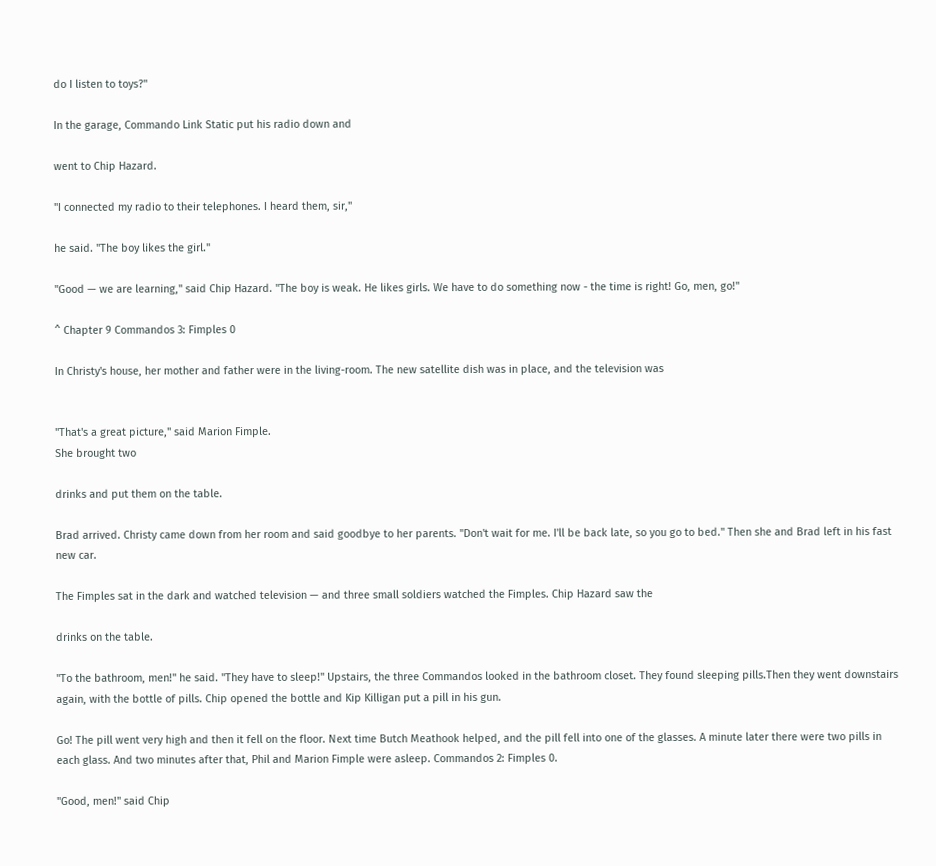do I listen to toys?"

In the garage, Commando Link Static put his radio down and

went to Chip Hazard.

"I connected my radio to their telephones. I heard them, sir,"

he said. "The boy likes the girl."

"Good — we are learning," said Chip Hazard. "The boy is weak. He likes girls. We have to do something now - the time is right! Go, men, go!"

^ Chapter 9 Commandos 3: Fimples 0

In Christy's house, her mother and father were in the living-room. The new satellite dish was in place, and the television was


"That's a great picture," said Marion Fimple.
She brought two

drinks and put them on the table.

Brad arrived. Christy came down from her room and said goodbye to her parents. "Don't wait for me. I'll be back late, so you go to bed." Then she and Brad left in his fast new car.

The Fimples sat in the dark and watched television — and three small soldiers watched the Fimples. Chip Hazard saw the

drinks on the table.

"To the bathroom, men!" he said. "They have to sleep!" Upstairs, the three Commandos looked in the bathroom closet. They found sleeping pills.Then they went downstairs again, with the bottle of pills. Chip opened the bottle and Kip Killigan put a pill in his gun.

Go! The pill went very high and then it fell on the floor. Next time Butch Meathook helped, and the pill fell into one of the glasses. A minute later there were two pills in each glass. And two minutes after that, Phil and Marion Fimple were asleep. Commandos 2: Fimples 0.

"Good, men!" said Chip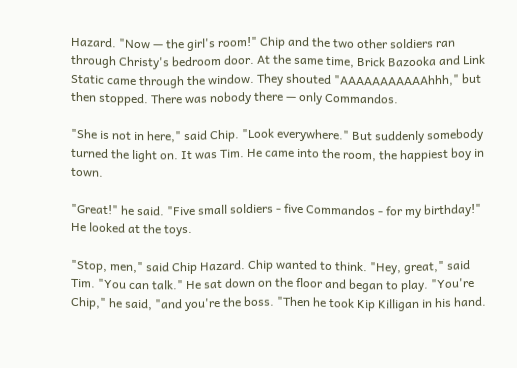Hazard. "Now — the girl's room!" Chip and the two other soldiers ran through Christy's bedroom door. At the same time, Brick Bazooka and Link Static came through the window. They shouted "AAAAAAAAAAAhhh," but then stopped. There was nobody there — only Commandos.

"She is not in here," said Chip. "Look everywhere." But suddenly somebody turned the light on. It was Tim. He came into the room, the happiest boy in town.

"Great!" he said. "Five small soldiers - five Commandos - for my birthday!" He looked at the toys.

"Stop, men," said Chip Hazard. Chip wanted to think. "Hey, great," said Tim. "You can talk." He sat down on the floor and began to play. "You're Chip," he said, "and you're the boss. "Then he took Kip Killigan in his hand.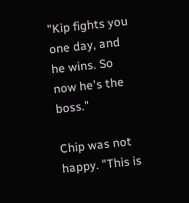"Kip fights you one day, and he wins. So now he's the boss."

Chip was not happy. "This is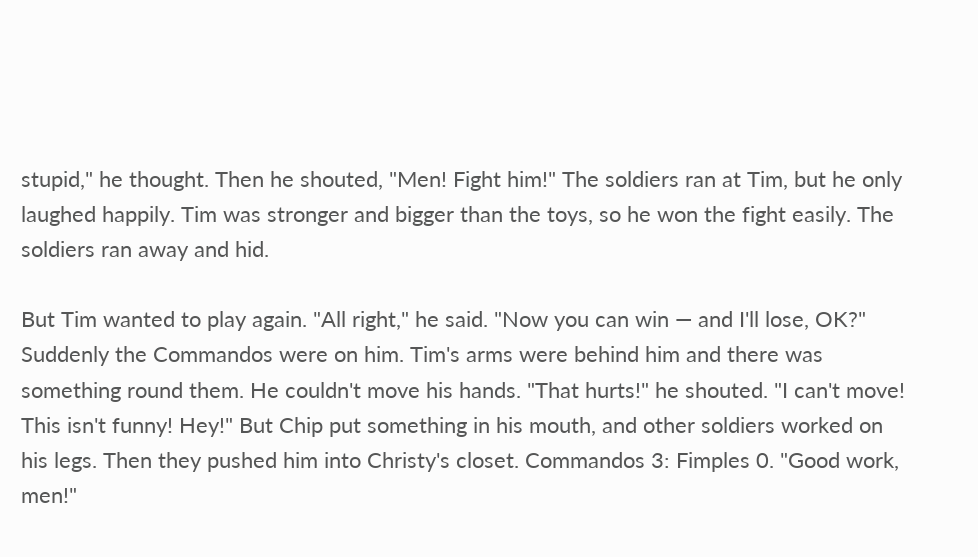stupid," he thought. Then he shouted, "Men! Fight him!" The soldiers ran at Tim, but he only laughed happily. Tim was stronger and bigger than the toys, so he won the fight easily. The soldiers ran away and hid.

But Tim wanted to play again. "All right," he said. "Now you can win — and I'll lose, OK?" Suddenly the Commandos were on him. Tim's arms were behind him and there was something round them. He couldn't move his hands. "That hurts!" he shouted. "I can't move! This isn't funny! Hey!" But Chip put something in his mouth, and other soldiers worked on his legs. Then they pushed him into Christy's closet. Commandos 3: Fimples 0. "Good work, men!"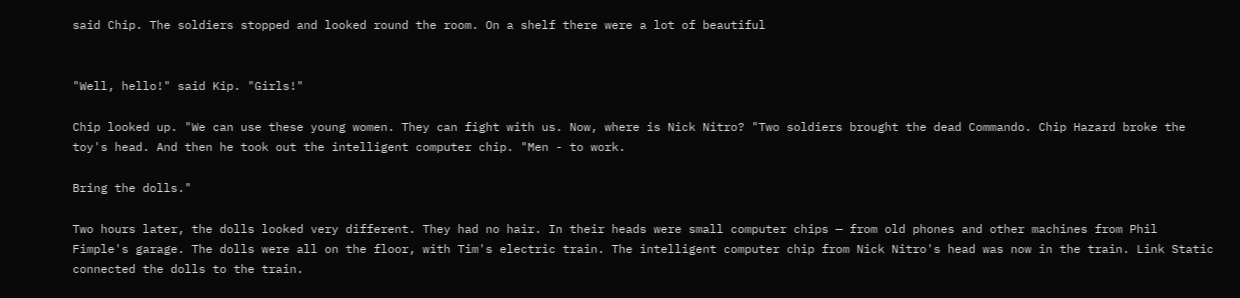said Chip. The soldiers stopped and looked round the room. On a shelf there were a lot of beautiful


"Well, hello!" said Kip. "Girls!"

Chip looked up. "We can use these young women. They can fight with us. Now, where is Nick Nitro? "Two soldiers brought the dead Commando. Chip Hazard broke the toy's head. And then he took out the intelligent computer chip. "Men - to work.

Bring the dolls."

Two hours later, the dolls looked very different. They had no hair. In their heads were small computer chips — from old phones and other machines from Phil Fimple's garage. The dolls were all on the floor, with Tim's electric train. The intelligent computer chip from Nick Nitro's head was now in the train. Link Static connected the dolls to the train.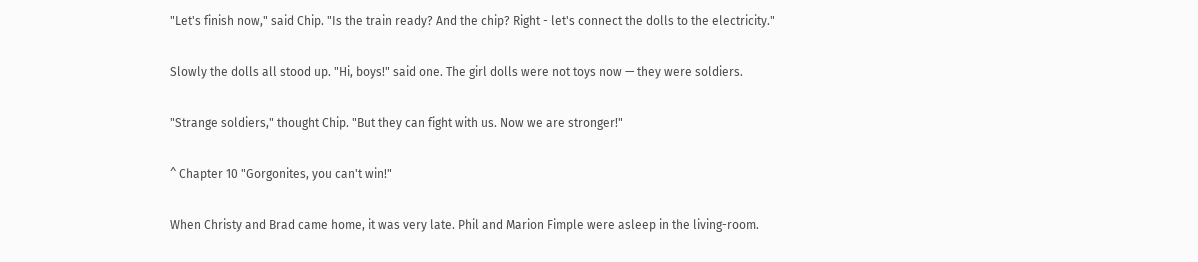"Let's finish now," said Chip. "Is the train ready? And the chip? Right - let's connect the dolls to the electricity."

Slowly the dolls all stood up. "Hi, boys!" said one. The girl dolls were not toys now — they were soldiers.

"Strange soldiers," thought Chip. "But they can fight with us. Now we are stronger!"

^ Chapter 10 "Gorgonites, you can't win!"

When Christy and Brad came home, it was very late. Phil and Marion Fimple were asleep in the living-room.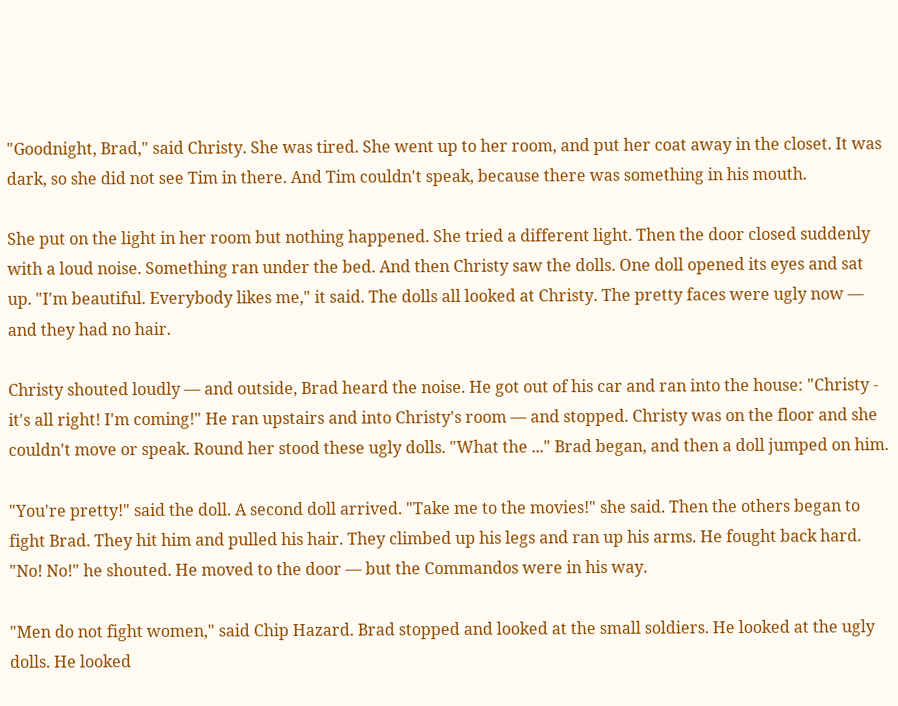"Goodnight, Brad," said Christy. She was tired. She went up to her room, and put her coat away in the closet. It was dark, so she did not see Tim in there. And Tim couldn't speak, because there was something in his mouth.

She put on the light in her room but nothing happened. She tried a different light. Then the door closed suddenly with a loud noise. Something ran under the bed. And then Christy saw the dolls. One doll opened its eyes and sat up. "I'm beautiful. Everybody likes me," it said. The dolls all looked at Christy. The pretty faces were ugly now — and they had no hair.

Christy shouted loudly — and outside, Brad heard the noise. He got out of his car and ran into the house: "Christy - it's all right! I'm coming!" He ran upstairs and into Christy's room — and stopped. Christy was on the floor and she couldn't move or speak. Round her stood these ugly dolls. "What the ..." Brad began, and then a doll jumped on him.

"You're pretty!" said the doll. A second doll arrived. "Take me to the movies!" she said. Then the others began to fight Brad. They hit him and pulled his hair. They climbed up his legs and ran up his arms. He fought back hard. "No! No!" he shouted. He moved to the door — but the Commandos were in his way.

"Men do not fight women," said Chip Hazard. Brad stopped and looked at the small soldiers. He looked at the ugly dolls. He looked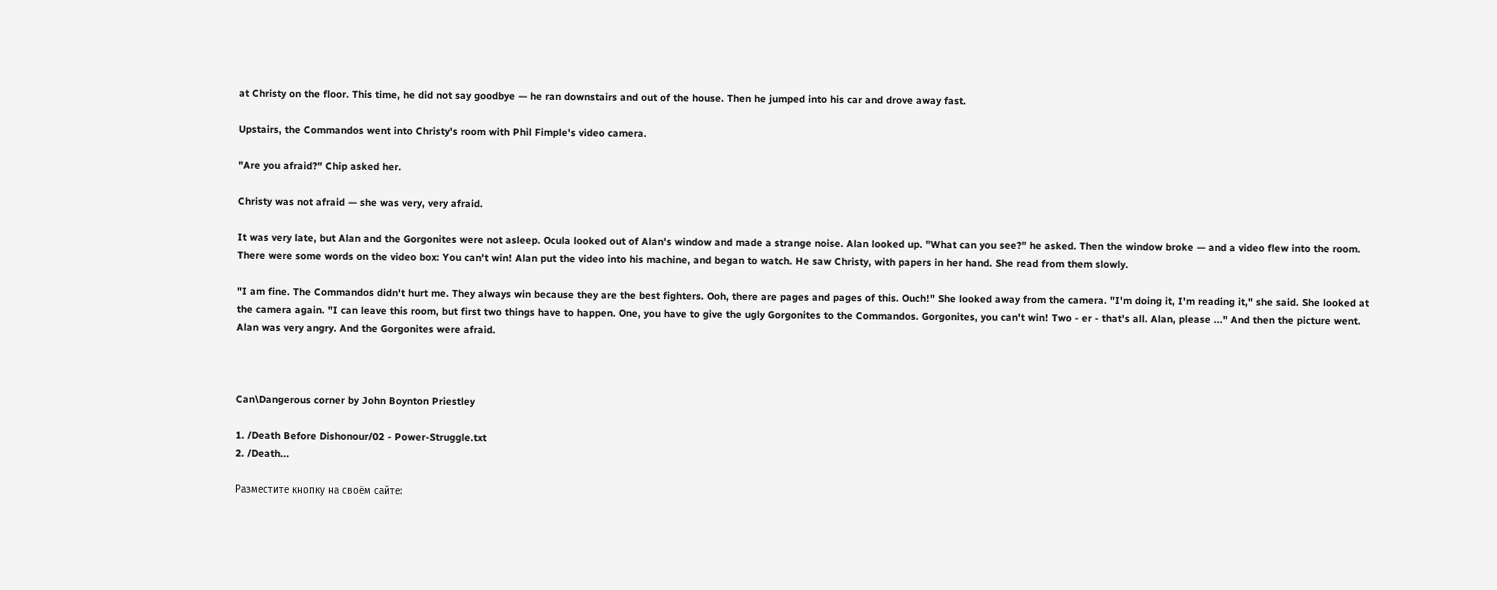at Christy on the floor. This time, he did not say goodbye — he ran downstairs and out of the house. Then he jumped into his car and drove away fast.

Upstairs, the Commandos went into Christy's room with Phil Fimple's video camera.

"Are you afraid?" Chip asked her.

Christy was not afraid — she was very, very afraid.

It was very late, but Alan and the Gorgonites were not asleep. Ocula looked out of Alan's window and made a strange noise. Alan looked up. "What can you see?" he asked. Then the window broke — and a video flew into the room. There were some words on the video box: You can't win! Alan put the video into his machine, and began to watch. He saw Christy, with papers in her hand. She read from them slowly.

"I am fine. The Commandos didn't hurt me. They always win because they are the best fighters. Ooh, there are pages and pages of this. Ouch!" She looked away from the camera. "I'm doing it, I'm reading it," she said. She looked at the camera again. "I can leave this room, but first two things have to happen. One, you have to give the ugly Gorgonites to the Commandos. Gorgonites, you can't win! Two - er - that's all. Alan, please ..." And then the picture went. Alan was very angry. And the Gorgonites were afraid.



Can\Dangerous corner by John Boynton Priestley

1. /Death Before Dishonour/02 - Power-Struggle.txt
2. /Death...

Разместите кнопку на своём сайте: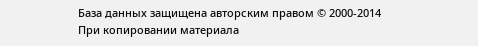База данных защищена авторским правом © 2000-2014
При копировании материала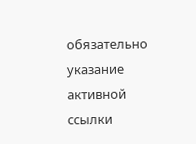обязательно указание активной ссылки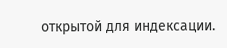открытой для индексации.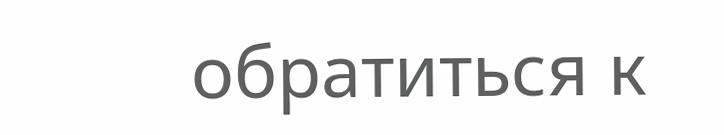обратиться к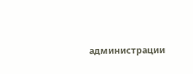администрации